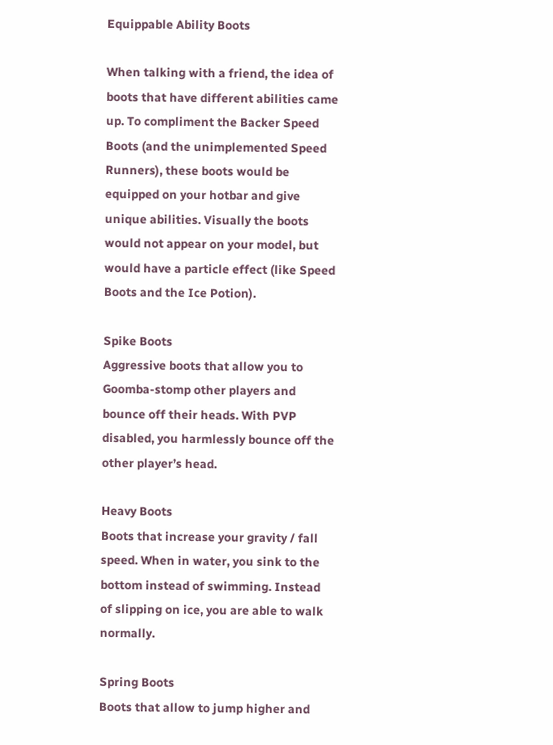Equippable Ability Boots

When talking with a friend, the idea of boots that have different abilities came up. To compliment the Backer Speed Boots (and the unimplemented Speed Runners), these boots would be equipped on your hotbar and give unique abilities. Visually the boots would not appear on your model, but would have a particle effect (like Speed Boots and the Ice Potion).

Spike Boots
Aggressive boots that allow you to Goomba-stomp other players and bounce off their heads. With PVP disabled, you harmlessly bounce off the other player’s head.

Heavy Boots
Boots that increase your gravity / fall speed. When in water, you sink to the bottom instead of swimming. Instead of slipping on ice, you are able to walk normally.

Spring Boots
Boots that allow to jump higher and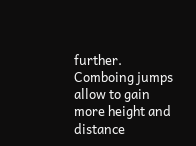further. Comboing jumps allow to gain more height and distance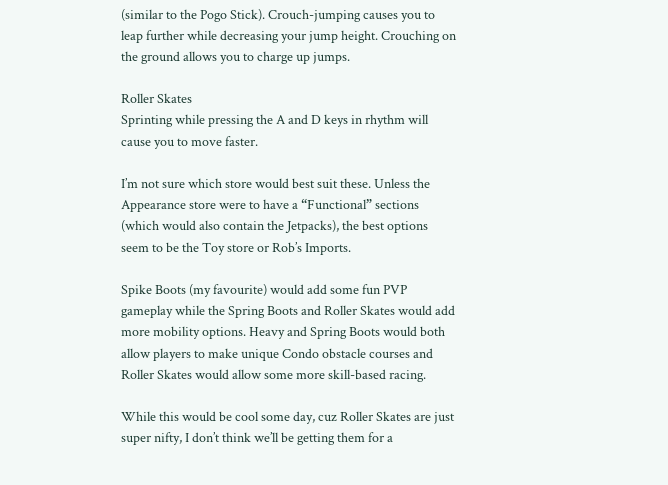(similar to the Pogo Stick). Crouch-jumping causes you to leap further while decreasing your jump height. Crouching on the ground allows you to charge up jumps.

Roller Skates
Sprinting while pressing the A and D keys in rhythm will cause you to move faster.

I’m not sure which store would best suit these. Unless the Appearance store were to have a “Functional” sections (which would also contain the Jetpacks), the best options seem to be the Toy store or Rob’s Imports.

Spike Boots (my favourite) would add some fun PVP gameplay while the Spring Boots and Roller Skates would add more mobility options. Heavy and Spring Boots would both allow players to make unique Condo obstacle courses and Roller Skates would allow some more skill-based racing.

While this would be cool some day, cuz Roller Skates are just super nifty, I don’t think we’ll be getting them for a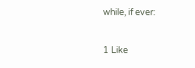while, if ever:

1 Like